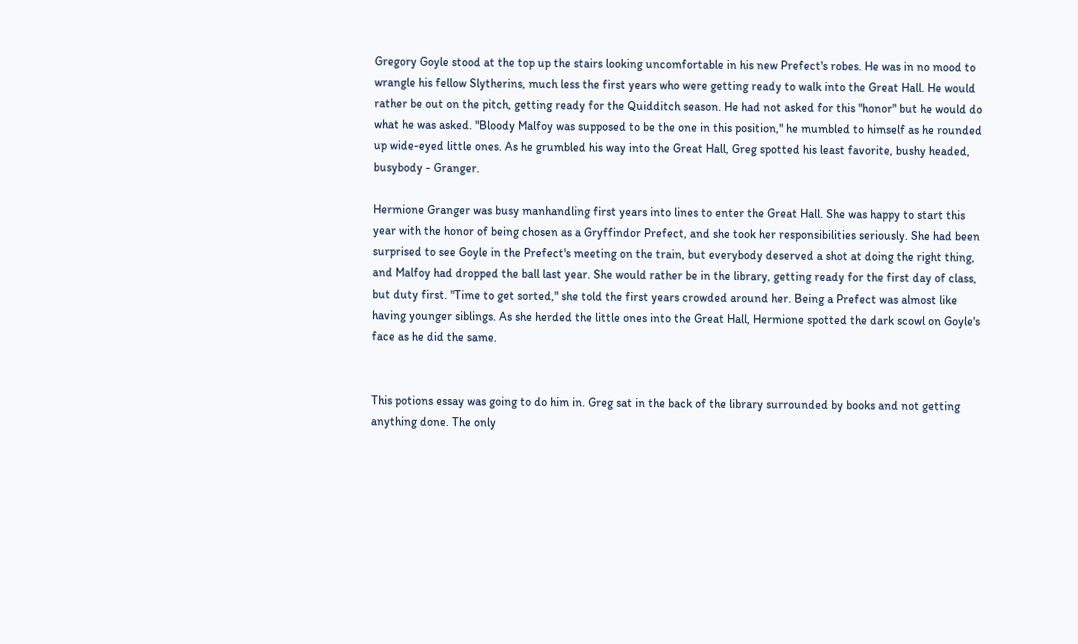Gregory Goyle stood at the top up the stairs looking uncomfortable in his new Prefect's robes. He was in no mood to wrangle his fellow Slytherins, much less the first years who were getting ready to walk into the Great Hall. He would rather be out on the pitch, getting ready for the Quidditch season. He had not asked for this "honor" but he would do what he was asked. "Bloody Malfoy was supposed to be the one in this position," he mumbled to himself as he rounded up wide-eyed little ones. As he grumbled his way into the Great Hall, Greg spotted his least favorite, bushy headed, busybody - Granger.

Hermione Granger was busy manhandling first years into lines to enter the Great Hall. She was happy to start this year with the honor of being chosen as a Gryffindor Prefect, and she took her responsibilities seriously. She had been surprised to see Goyle in the Prefect's meeting on the train, but everybody deserved a shot at doing the right thing, and Malfoy had dropped the ball last year. She would rather be in the library, getting ready for the first day of class, but duty first. "Time to get sorted," she told the first years crowded around her. Being a Prefect was almost like having younger siblings. As she herded the little ones into the Great Hall, Hermione spotted the dark scowl on Goyle's face as he did the same.


This potions essay was going to do him in. Greg sat in the back of the library surrounded by books and not getting anything done. The only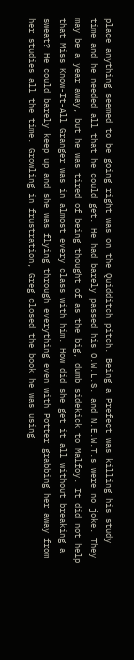place anything seemed to be going right was on the Quidditch pitch. Being a Prefect was killing his study time and he needed all that he could get. He had barely passed his O.W.L.S. and N.E.W.T.s were no joke. They may be a year away, but he was tired of being thought of as the big, dumb sidekick to Malfoy. It did not help that Miss Know-It-All Granger was in almost every class with him. How did she get it all without breaking a sweat? He could barely keep up and she was flying through everything even with Potter grabbing her away from her studies all the time. Growling in frustration, Greg closed the book he was using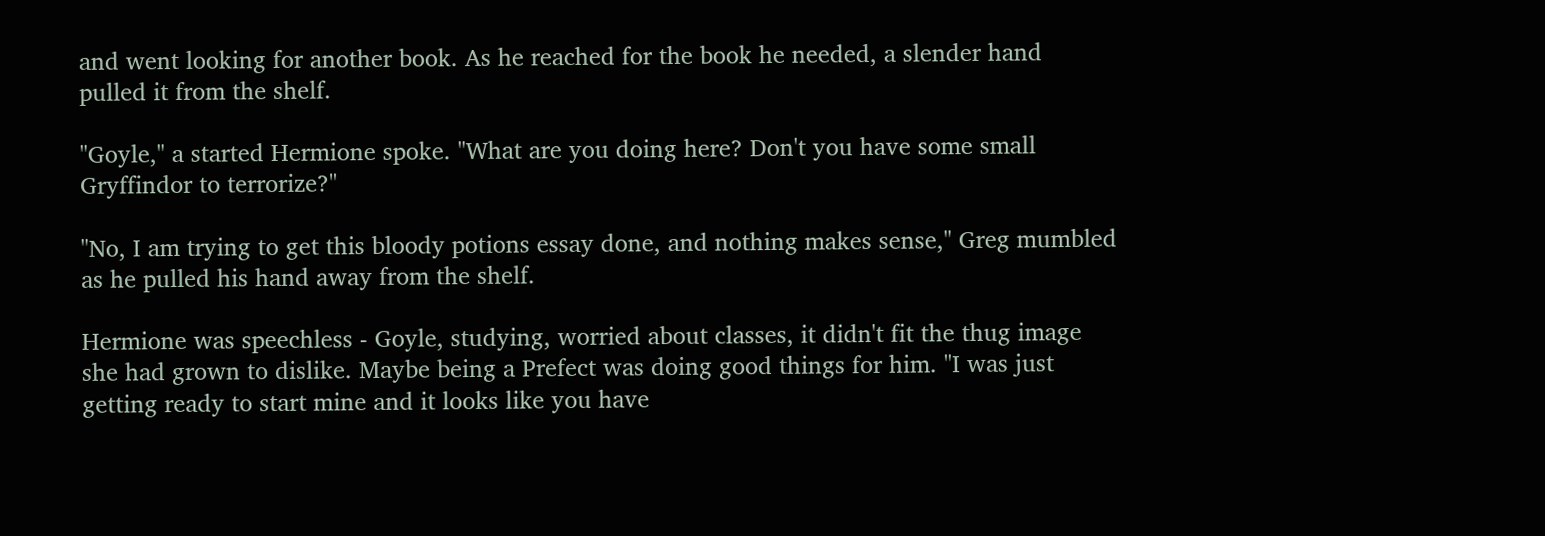and went looking for another book. As he reached for the book he needed, a slender hand pulled it from the shelf.

"Goyle," a started Hermione spoke. "What are you doing here? Don't you have some small Gryffindor to terrorize?"

"No, I am trying to get this bloody potions essay done, and nothing makes sense," Greg mumbled as he pulled his hand away from the shelf.

Hermione was speechless - Goyle, studying, worried about classes, it didn't fit the thug image she had grown to dislike. Maybe being a Prefect was doing good things for him. "I was just getting ready to start mine and it looks like you have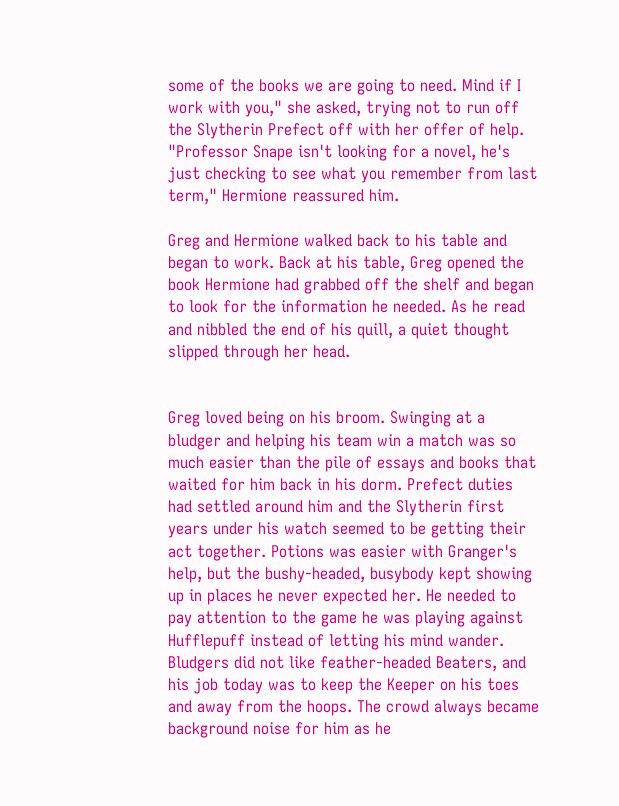some of the books we are going to need. Mind if I work with you," she asked, trying not to run off the Slytherin Prefect off with her offer of help. "Professor Snape isn't looking for a novel, he's just checking to see what you remember from last term," Hermione reassured him.

Greg and Hermione walked back to his table and began to work. Back at his table, Greg opened the book Hermione had grabbed off the shelf and began to look for the information he needed. As he read and nibbled the end of his quill, a quiet thought slipped through her head.


Greg loved being on his broom. Swinging at a bludger and helping his team win a match was so much easier than the pile of essays and books that waited for him back in his dorm. Prefect duties had settled around him and the Slytherin first years under his watch seemed to be getting their act together. Potions was easier with Granger's help, but the bushy-headed, busybody kept showing up in places he never expected her. He needed to pay attention to the game he was playing against Hufflepuff instead of letting his mind wander. Bludgers did not like feather-headed Beaters, and his job today was to keep the Keeper on his toes and away from the hoops. The crowd always became background noise for him as he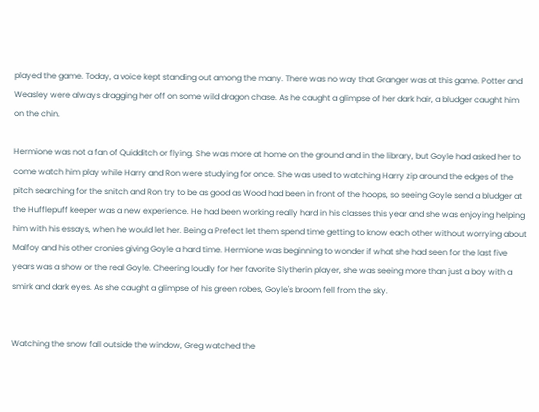played the game. Today, a voice kept standing out among the many. There was no way that Granger was at this game. Potter and Weasley were always dragging her off on some wild dragon chase. As he caught a glimpse of her dark hair, a bludger caught him on the chin.

Hermione was not a fan of Quidditch or flying. She was more at home on the ground and in the library, but Goyle had asked her to come watch him play while Harry and Ron were studying for once. She was used to watching Harry zip around the edges of the pitch searching for the snitch and Ron try to be as good as Wood had been in front of the hoops, so seeing Goyle send a bludger at the Hufflepuff keeper was a new experience. He had been working really hard in his classes this year and she was enjoying helping him with his essays, when he would let her. Being a Prefect let them spend time getting to know each other without worrying about Malfoy and his other cronies giving Goyle a hard time. Hermione was beginning to wonder if what she had seen for the last five years was a show or the real Goyle. Cheering loudly for her favorite Slytherin player, she was seeing more than just a boy with a smirk and dark eyes. As she caught a glimpse of his green robes, Goyle's broom fell from the sky.


Watching the snow fall outside the window, Greg watched the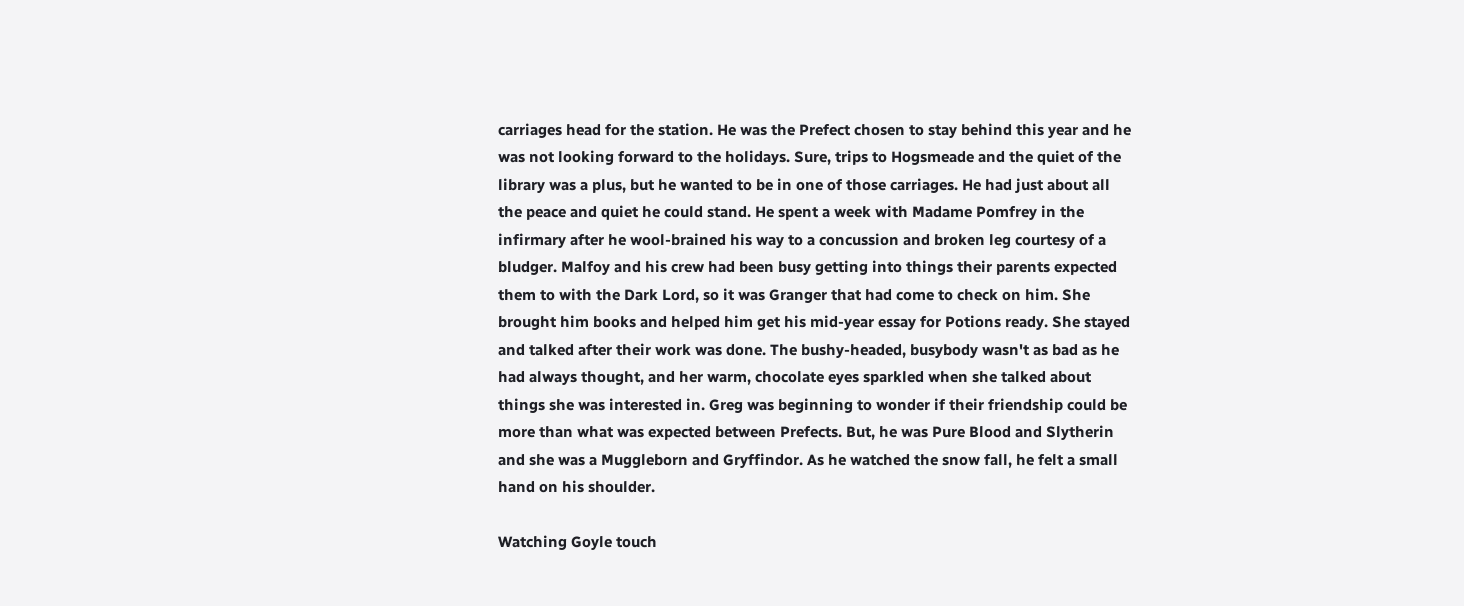carriages head for the station. He was the Prefect chosen to stay behind this year and he was not looking forward to the holidays. Sure, trips to Hogsmeade and the quiet of the library was a plus, but he wanted to be in one of those carriages. He had just about all the peace and quiet he could stand. He spent a week with Madame Pomfrey in the infirmary after he wool-brained his way to a concussion and broken leg courtesy of a bludger. Malfoy and his crew had been busy getting into things their parents expected them to with the Dark Lord, so it was Granger that had come to check on him. She brought him books and helped him get his mid-year essay for Potions ready. She stayed and talked after their work was done. The bushy-headed, busybody wasn't as bad as he had always thought, and her warm, chocolate eyes sparkled when she talked about things she was interested in. Greg was beginning to wonder if their friendship could be more than what was expected between Prefects. But, he was Pure Blood and Slytherin and she was a Muggleborn and Gryffindor. As he watched the snow fall, he felt a small hand on his shoulder.

Watching Goyle touch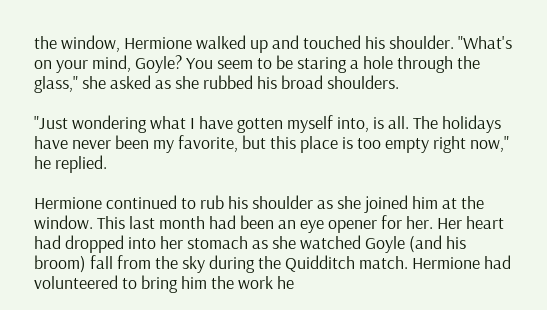the window, Hermione walked up and touched his shoulder. "What's on your mind, Goyle? You seem to be staring a hole through the glass," she asked as she rubbed his broad shoulders.

"Just wondering what I have gotten myself into, is all. The holidays have never been my favorite, but this place is too empty right now," he replied.

Hermione continued to rub his shoulder as she joined him at the window. This last month had been an eye opener for her. Her heart had dropped into her stomach as she watched Goyle (and his broom) fall from the sky during the Quidditch match. Hermione had volunteered to bring him the work he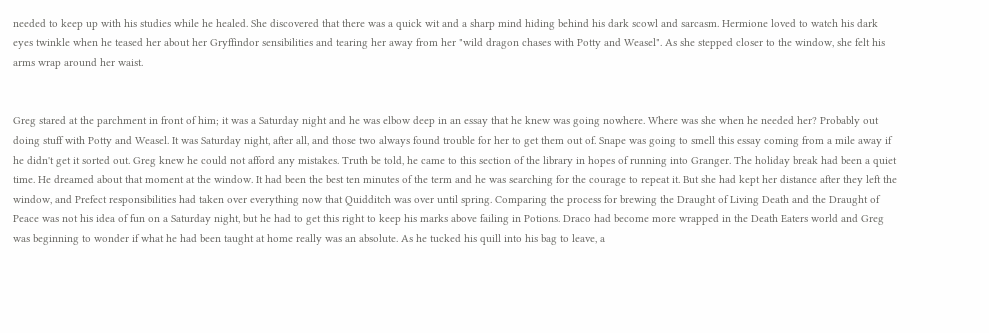needed to keep up with his studies while he healed. She discovered that there was a quick wit and a sharp mind hiding behind his dark scowl and sarcasm. Hermione loved to watch his dark eyes twinkle when he teased her about her Gryffindor sensibilities and tearing her away from her "wild dragon chases with Potty and Weasel". As she stepped closer to the window, she felt his arms wrap around her waist.


Greg stared at the parchment in front of him; it was a Saturday night and he was elbow deep in an essay that he knew was going nowhere. Where was she when he needed her? Probably out doing stuff with Potty and Weasel. It was Saturday night, after all, and those two always found trouble for her to get them out of. Snape was going to smell this essay coming from a mile away if he didn't get it sorted out. Greg knew he could not afford any mistakes. Truth be told, he came to this section of the library in hopes of running into Granger. The holiday break had been a quiet time. He dreamed about that moment at the window. It had been the best ten minutes of the term and he was searching for the courage to repeat it. But she had kept her distance after they left the window, and Prefect responsibilities had taken over everything now that Quidditch was over until spring. Comparing the process for brewing the Draught of Living Death and the Draught of Peace was not his idea of fun on a Saturday night, but he had to get this right to keep his marks above failing in Potions. Draco had become more wrapped in the Death Eaters world and Greg was beginning to wonder if what he had been taught at home really was an absolute. As he tucked his quill into his bag to leave, a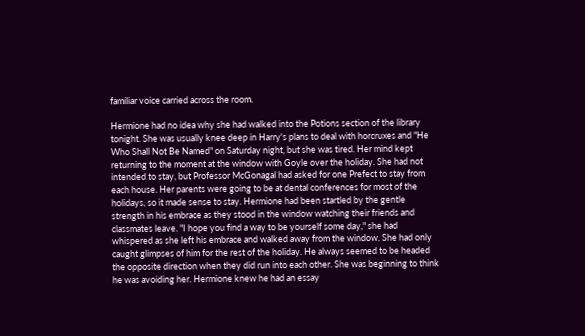familiar voice carried across the room.

Hermione had no idea why she had walked into the Potions section of the library tonight. She was usually knee deep in Harry's plans to deal with horcruxes and "He Who Shall Not Be Named" on Saturday night, but she was tired. Her mind kept returning to the moment at the window with Goyle over the holiday. She had not intended to stay, but Professor McGonagal had asked for one Prefect to stay from each house. Her parents were going to be at dental conferences for most of the holidays, so it made sense to stay. Hermione had been startled by the gentle strength in his embrace as they stood in the window watching their friends and classmates leave. "I hope you find a way to be yourself some day," she had whispered as she left his embrace and walked away from the window. She had only caught glimpses of him for the rest of the holiday. He always seemed to be headed the opposite direction when they did run into each other. She was beginning to think he was avoiding her. Hermione knew he had an essay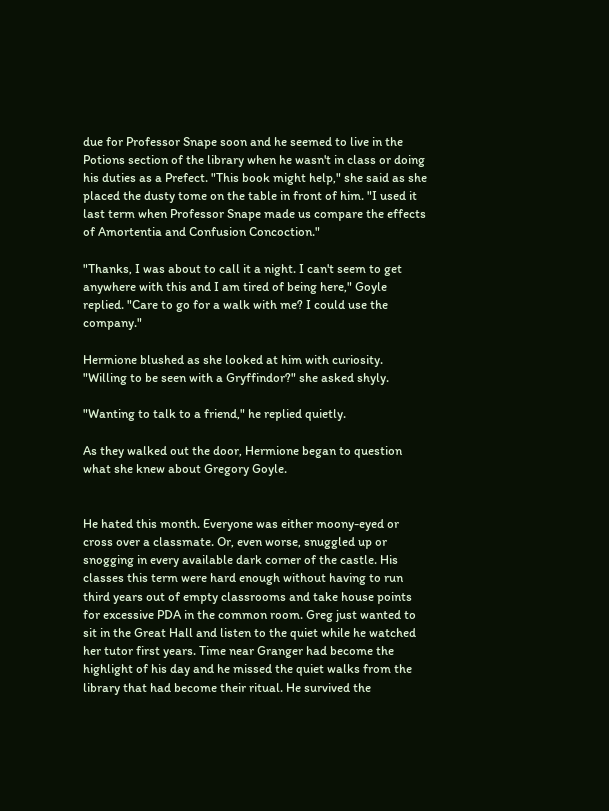due for Professor Snape soon and he seemed to live in the Potions section of the library when he wasn't in class or doing his duties as a Prefect. "This book might help," she said as she placed the dusty tome on the table in front of him. "I used it last term when Professor Snape made us compare the effects of Amortentia and Confusion Concoction."

"Thanks, I was about to call it a night. I can't seem to get anywhere with this and I am tired of being here," Goyle replied. "Care to go for a walk with me? I could use the company."

Hermione blushed as she looked at him with curiosity. "Willing to be seen with a Gryffindor?" she asked shyly.

"Wanting to talk to a friend," he replied quietly.

As they walked out the door, Hermione began to question what she knew about Gregory Goyle.


He hated this month. Everyone was either moony-eyed or cross over a classmate. Or, even worse, snuggled up or snogging in every available dark corner of the castle. His classes this term were hard enough without having to run third years out of empty classrooms and take house points for excessive PDA in the common room. Greg just wanted to sit in the Great Hall and listen to the quiet while he watched her tutor first years. Time near Granger had become the highlight of his day and he missed the quiet walks from the library that had become their ritual. He survived the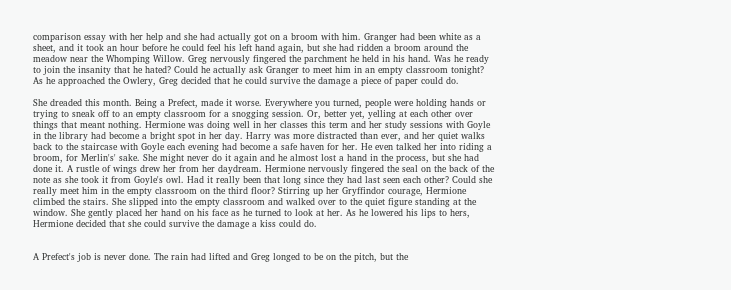comparison essay with her help and she had actually got on a broom with him. Granger had been white as a sheet, and it took an hour before he could feel his left hand again, but she had ridden a broom around the meadow near the Whomping Willow. Greg nervously fingered the parchment he held in his hand. Was he ready to join the insanity that he hated? Could he actually ask Granger to meet him in an empty classroom tonight? As he approached the Owlery, Greg decided that he could survive the damage a piece of paper could do.

She dreaded this month. Being a Prefect, made it worse. Everywhere you turned, people were holding hands or trying to sneak off to an empty classroom for a snogging session. Or, better yet, yelling at each other over things that meant nothing. Hermione was doing well in her classes this term and her study sessions with Goyle in the library had become a bright spot in her day. Harry was more distracted than ever, and her quiet walks back to the staircase with Goyle each evening had become a safe haven for her. He even talked her into riding a broom, for Merlin's' sake. She might never do it again and he almost lost a hand in the process, but she had done it. A rustle of wings drew her from her daydream. Hermione nervously fingered the seal on the back of the note as she took it from Goyle's owl. Had it really been that long since they had last seen each other? Could she really meet him in the empty classroom on the third floor? Stirring up her Gryffindor courage, Hermione climbed the stairs. She slipped into the empty classroom and walked over to the quiet figure standing at the window. She gently placed her hand on his face as he turned to look at her. As he lowered his lips to hers, Hermione decided that she could survive the damage a kiss could do.


A Prefect's job is never done. The rain had lifted and Greg longed to be on the pitch, but the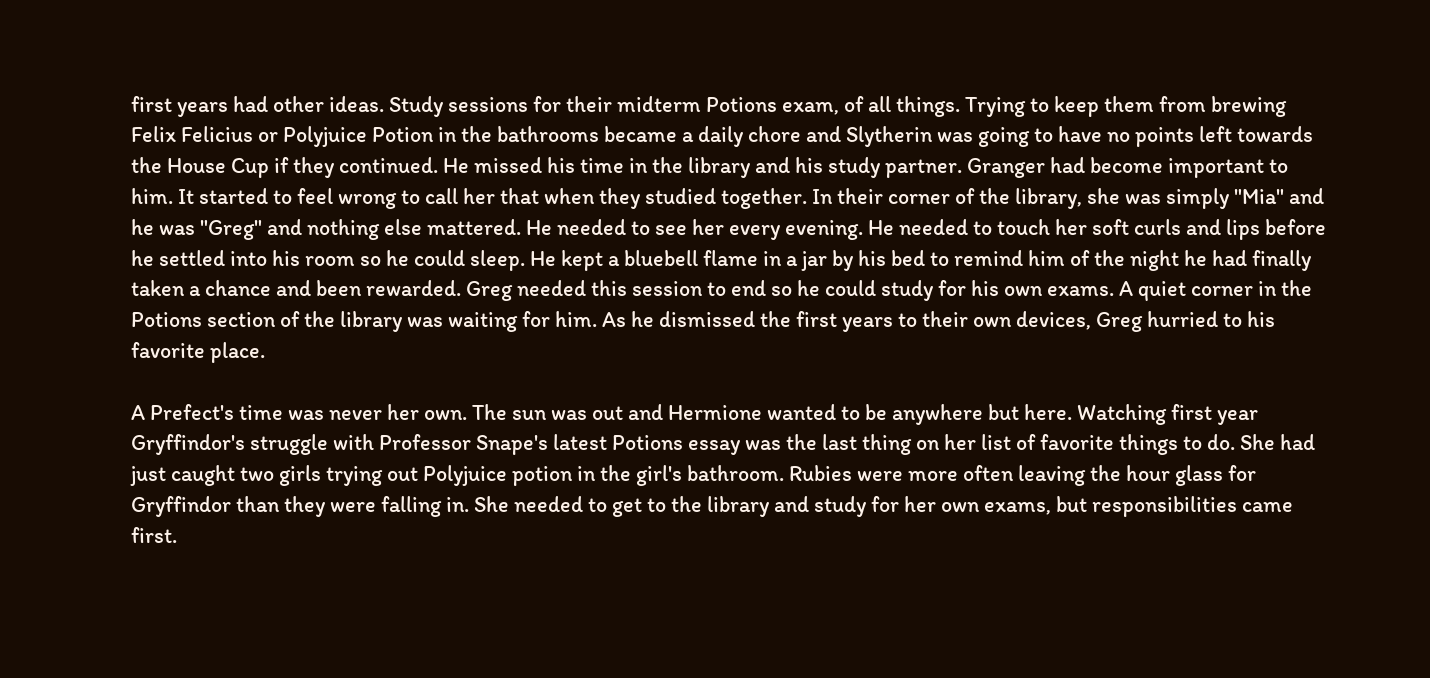first years had other ideas. Study sessions for their midterm Potions exam, of all things. Trying to keep them from brewing Felix Felicius or Polyjuice Potion in the bathrooms became a daily chore and Slytherin was going to have no points left towards the House Cup if they continued. He missed his time in the library and his study partner. Granger had become important to him. It started to feel wrong to call her that when they studied together. In their corner of the library, she was simply "Mia" and he was "Greg" and nothing else mattered. He needed to see her every evening. He needed to touch her soft curls and lips before he settled into his room so he could sleep. He kept a bluebell flame in a jar by his bed to remind him of the night he had finally taken a chance and been rewarded. Greg needed this session to end so he could study for his own exams. A quiet corner in the Potions section of the library was waiting for him. As he dismissed the first years to their own devices, Greg hurried to his favorite place.

A Prefect's time was never her own. The sun was out and Hermione wanted to be anywhere but here. Watching first year Gryffindor's struggle with Professor Snape's latest Potions essay was the last thing on her list of favorite things to do. She had just caught two girls trying out Polyjuice potion in the girl's bathroom. Rubies were more often leaving the hour glass for Gryffindor than they were falling in. She needed to get to the library and study for her own exams, but responsibilities came first.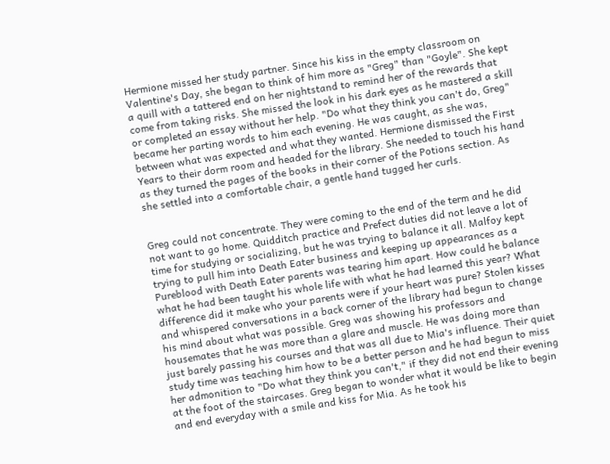Hermione missed her study partner. Since his kiss in the empty classroom on Valentine's Day, she began to think of him more as "Greg" than "Goyle". She kept a quill with a tattered end on her nightstand to remind her of the rewards that come from taking risks. She missed the look in his dark eyes as he mastered a skill or completed an essay without her help. "Do what they think you can't do, Greg" became her parting words to him each evening. He was caught, as she was, between what was expected and what they wanted. Hermione dismissed the First Years to their dorm room and headed for the library. She needed to touch his hand as they turned the pages of the books in their corner of the Potions section. As she settled into a comfortable chair, a gentle hand tugged her curls.


Greg could not concentrate. They were coming to the end of the term and he did not want to go home. Quidditch practice and Prefect duties did not leave a lot of time for studying or socializing, but he was trying to balance it all. Malfoy kept trying to pull him into Death Eater business and keeping up appearances as a Pureblood with Death Eater parents was tearing him apart. How could he balance what he had been taught his whole life with what he had learned this year? What difference did it make who your parents were if your heart was pure? Stolen kisses and whispered conversations in a back corner of the library had begun to change his mind about what was possible. Greg was showing his professors and housemates that he was more than a glare and muscle. He was doing more than just barely passing his courses and that was all due to Mia's influence. Their quiet study time was teaching him how to be a better person and he had begun to miss her admonition to "Do what they think you can't," if they did not end their evening at the foot of the staircases. Greg began to wonder what it would be like to begin and end everyday with a smile and kiss for Mia. As he took his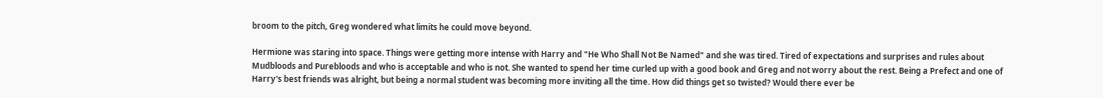broom to the pitch, Greg wondered what limits he could move beyond.

Hermione was staring into space. Things were getting more intense with Harry and "He Who Shall Not Be Named" and she was tired. Tired of expectations and surprises and rules about Mudbloods and Purebloods and who is acceptable and who is not. She wanted to spend her time curled up with a good book and Greg and not worry about the rest. Being a Prefect and one of Harry's best friends was alright, but being a normal student was becoming more inviting all the time. How did things get so twisted? Would there ever be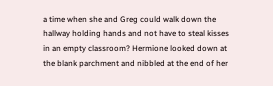a time when she and Greg could walk down the hallway holding hands and not have to steal kisses in an empty classroom? Hermione looked down at the blank parchment and nibbled at the end of her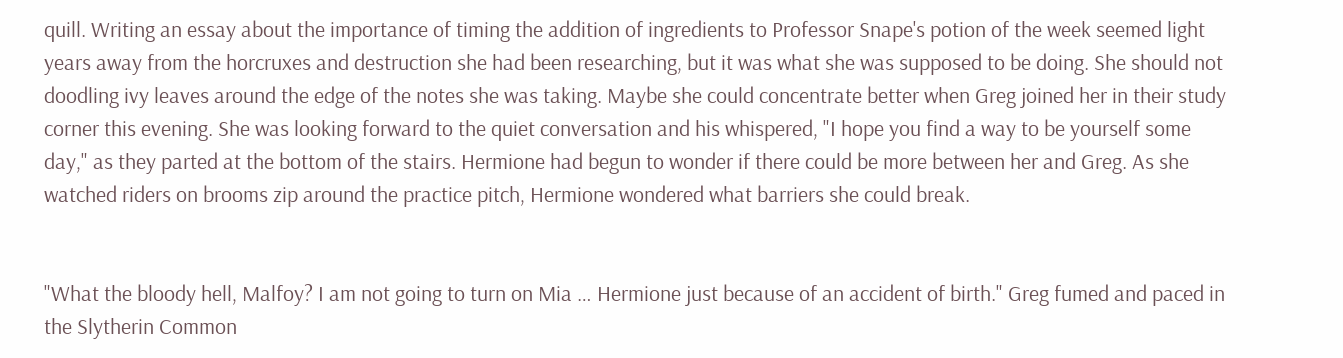quill. Writing an essay about the importance of timing the addition of ingredients to Professor Snape's potion of the week seemed light years away from the horcruxes and destruction she had been researching, but it was what she was supposed to be doing. She should not doodling ivy leaves around the edge of the notes she was taking. Maybe she could concentrate better when Greg joined her in their study corner this evening. She was looking forward to the quiet conversation and his whispered, "I hope you find a way to be yourself some day," as they parted at the bottom of the stairs. Hermione had begun to wonder if there could be more between her and Greg. As she watched riders on brooms zip around the practice pitch, Hermione wondered what barriers she could break.


"What the bloody hell, Malfoy? I am not going to turn on Mia … Hermione just because of an accident of birth." Greg fumed and paced in the Slytherin Common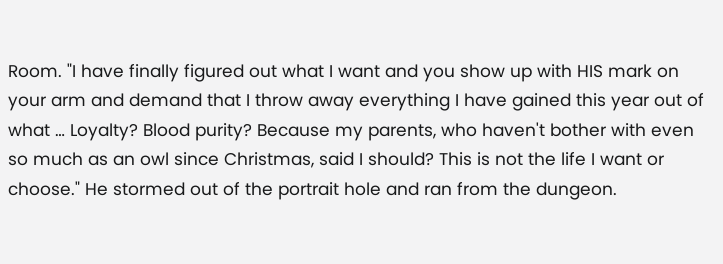Room. "I have finally figured out what I want and you show up with HIS mark on your arm and demand that I throw away everything I have gained this year out of what … Loyalty? Blood purity? Because my parents, who haven't bother with even so much as an owl since Christmas, said I should? This is not the life I want or choose." He stormed out of the portrait hole and ran from the dungeon.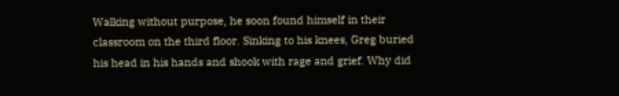Walking without purpose, he soon found himself in their classroom on the third floor. Sinking to his knees, Greg buried his head in his hands and shook with rage and grief. Why did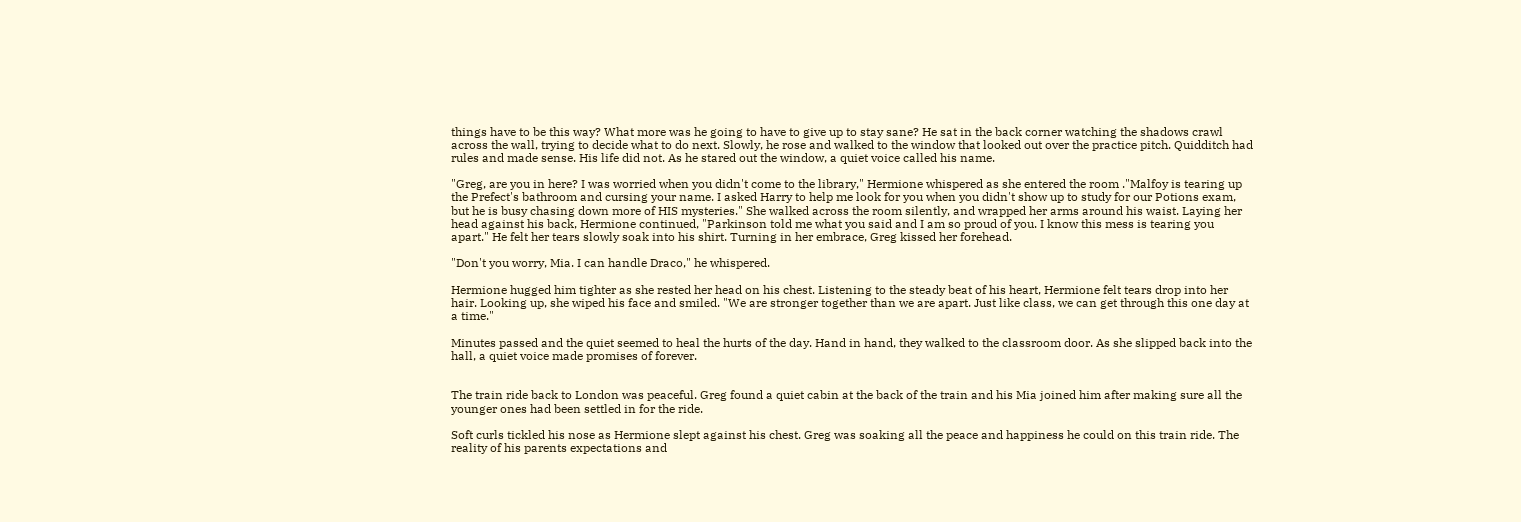things have to be this way? What more was he going to have to give up to stay sane? He sat in the back corner watching the shadows crawl across the wall, trying to decide what to do next. Slowly, he rose and walked to the window that looked out over the practice pitch. Quidditch had rules and made sense. His life did not. As he stared out the window, a quiet voice called his name.

"Greg, are you in here? I was worried when you didn't come to the library," Hermione whispered as she entered the room ."Malfoy is tearing up the Prefect's bathroom and cursing your name. I asked Harry to help me look for you when you didn't show up to study for our Potions exam, but he is busy chasing down more of HIS mysteries." She walked across the room silently, and wrapped her arms around his waist. Laying her head against his back, Hermione continued, "Parkinson told me what you said and I am so proud of you. I know this mess is tearing you apart." He felt her tears slowly soak into his shirt. Turning in her embrace, Greg kissed her forehead.

"Don't you worry, Mia. I can handle Draco," he whispered.

Hermione hugged him tighter as she rested her head on his chest. Listening to the steady beat of his heart, Hermione felt tears drop into her hair. Looking up, she wiped his face and smiled. "We are stronger together than we are apart. Just like class, we can get through this one day at a time."

Minutes passed and the quiet seemed to heal the hurts of the day. Hand in hand, they walked to the classroom door. As she slipped back into the hall, a quiet voice made promises of forever.


The train ride back to London was peaceful. Greg found a quiet cabin at the back of the train and his Mia joined him after making sure all the younger ones had been settled in for the ride.

Soft curls tickled his nose as Hermione slept against his chest. Greg was soaking all the peace and happiness he could on this train ride. The reality of his parents expectations and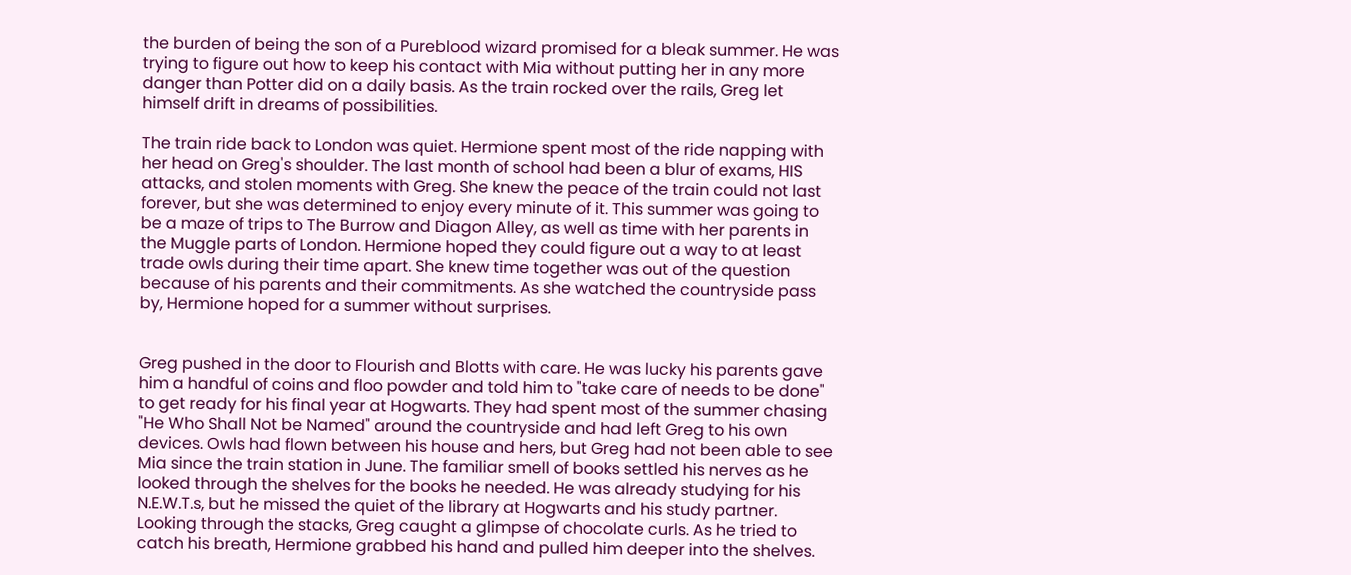the burden of being the son of a Pureblood wizard promised for a bleak summer. He was trying to figure out how to keep his contact with Mia without putting her in any more danger than Potter did on a daily basis. As the train rocked over the rails, Greg let himself drift in dreams of possibilities.

The train ride back to London was quiet. Hermione spent most of the ride napping with her head on Greg's shoulder. The last month of school had been a blur of exams, HIS attacks, and stolen moments with Greg. She knew the peace of the train could not last forever, but she was determined to enjoy every minute of it. This summer was going to be a maze of trips to The Burrow and Diagon Alley, as well as time with her parents in the Muggle parts of London. Hermione hoped they could figure out a way to at least trade owls during their time apart. She knew time together was out of the question because of his parents and their commitments. As she watched the countryside pass by, Hermione hoped for a summer without surprises.


Greg pushed in the door to Flourish and Blotts with care. He was lucky his parents gave him a handful of coins and floo powder and told him to "take care of needs to be done" to get ready for his final year at Hogwarts. They had spent most of the summer chasing "He Who Shall Not be Named" around the countryside and had left Greg to his own devices. Owls had flown between his house and hers, but Greg had not been able to see Mia since the train station in June. The familiar smell of books settled his nerves as he looked through the shelves for the books he needed. He was already studying for his N.E.W.T.s, but he missed the quiet of the library at Hogwarts and his study partner. Looking through the stacks, Greg caught a glimpse of chocolate curls. As he tried to catch his breath, Hermione grabbed his hand and pulled him deeper into the shelves.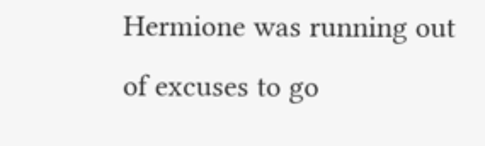Hermione was running out of excuses to go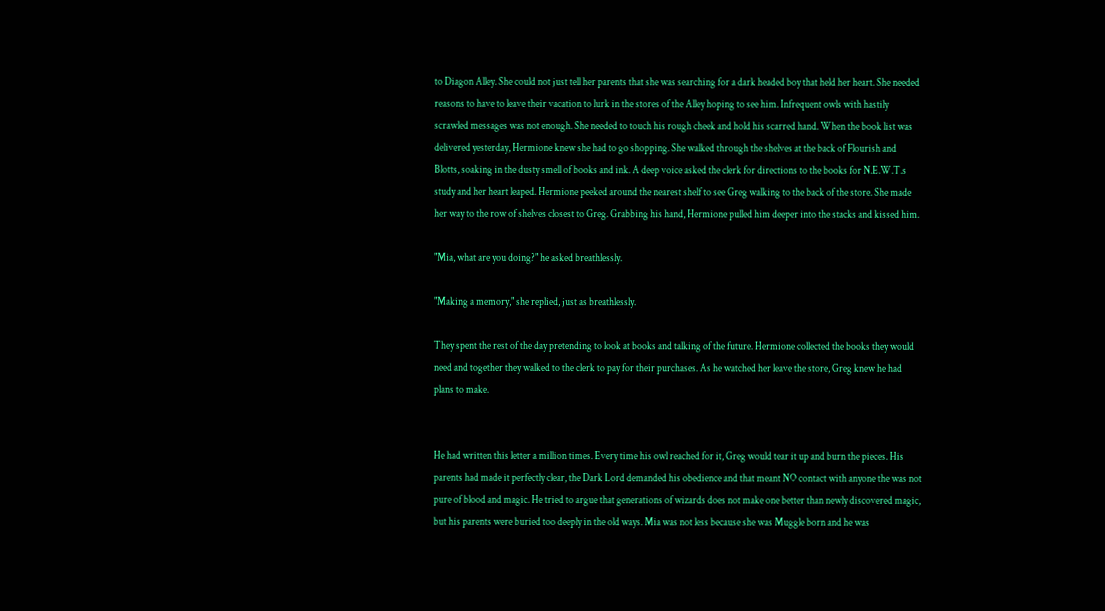to Diagon Alley. She could not just tell her parents that she was searching for a dark headed boy that held her heart. She needed reasons to have to leave their vacation to lurk in the stores of the Alley hoping to see him. Infrequent owls with hastily scrawled messages was not enough. She needed to touch his rough cheek and hold his scarred hand. When the book list was delivered yesterday, Hermione knew she had to go shopping. She walked through the shelves at the back of Flourish and Blotts, soaking in the dusty smell of books and ink. A deep voice asked the clerk for directions to the books for N.E.W.T.s study and her heart leaped. Hermione peeked around the nearest shelf to see Greg walking to the back of the store. She made her way to the row of shelves closest to Greg. Grabbing his hand, Hermione pulled him deeper into the stacks and kissed him.

"Mia, what are you doing?" he asked breathlessly.

"Making a memory," she replied, just as breathlessly.

They spent the rest of the day pretending to look at books and talking of the future. Hermione collected the books they would need and together they walked to the clerk to pay for their purchases. As he watched her leave the store, Greg knew he had plans to make.


He had written this letter a million times. Every time his owl reached for it, Greg would tear it up and burn the pieces. His parents had made it perfectly clear, the Dark Lord demanded his obedience and that meant NO contact with anyone the was not pure of blood and magic. He tried to argue that generations of wizards does not make one better than newly discovered magic, but his parents were buried too deeply in the old ways. Mia was not less because she was Muggle born and he was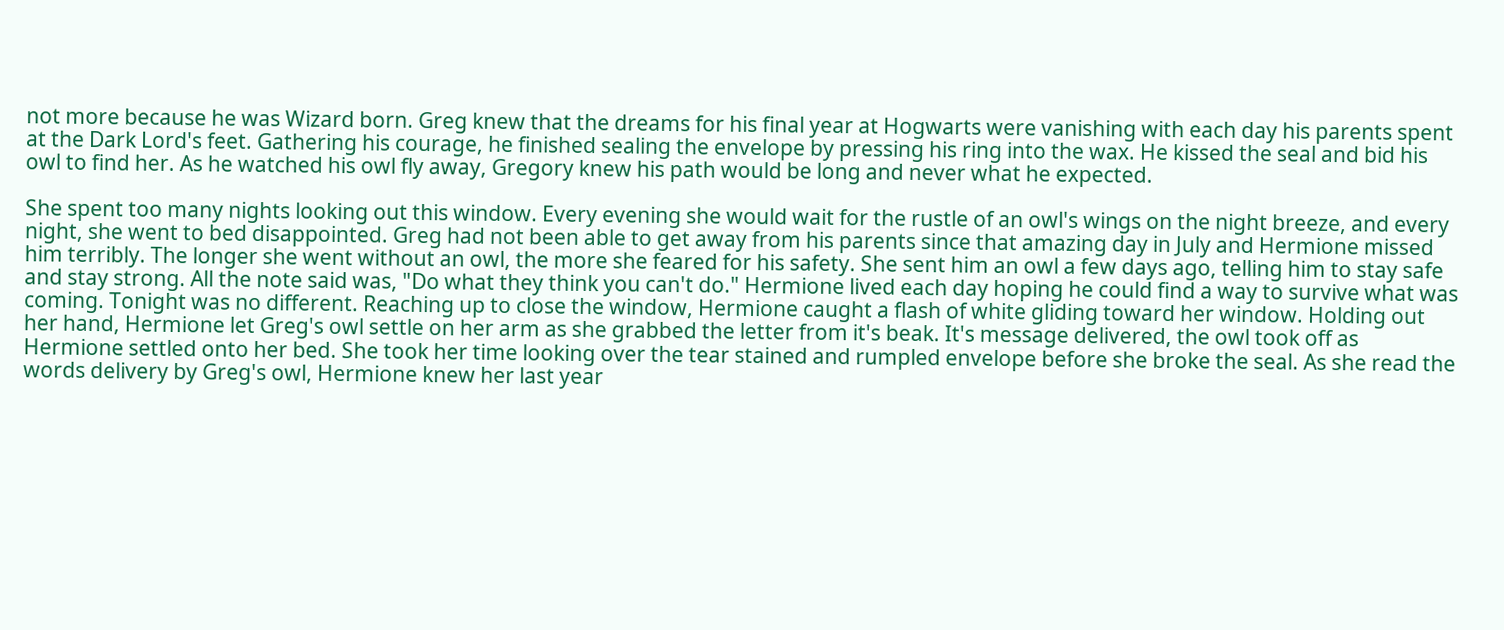not more because he was Wizard born. Greg knew that the dreams for his final year at Hogwarts were vanishing with each day his parents spent at the Dark Lord's feet. Gathering his courage, he finished sealing the envelope by pressing his ring into the wax. He kissed the seal and bid his owl to find her. As he watched his owl fly away, Gregory knew his path would be long and never what he expected.

She spent too many nights looking out this window. Every evening she would wait for the rustle of an owl's wings on the night breeze, and every night, she went to bed disappointed. Greg had not been able to get away from his parents since that amazing day in July and Hermione missed him terribly. The longer she went without an owl, the more she feared for his safety. She sent him an owl a few days ago, telling him to stay safe and stay strong. All the note said was, "Do what they think you can't do." Hermione lived each day hoping he could find a way to survive what was coming. Tonight was no different. Reaching up to close the window, Hermione caught a flash of white gliding toward her window. Holding out her hand, Hermione let Greg's owl settle on her arm as she grabbed the letter from it's beak. It's message delivered, the owl took off as Hermione settled onto her bed. She took her time looking over the tear stained and rumpled envelope before she broke the seal. As she read the words delivery by Greg's owl, Hermione knew her last year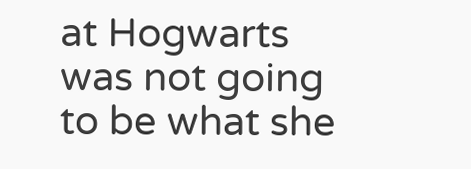at Hogwarts was not going to be what she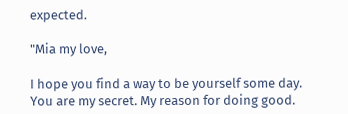expected.

"Mia my love,

I hope you find a way to be yourself some day. You are my secret. My reason for doing good.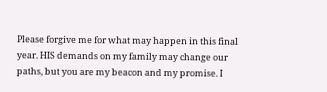Please forgive me for what may happen in this final year. HIS demands on my family may change our paths, but you are my beacon and my promise. I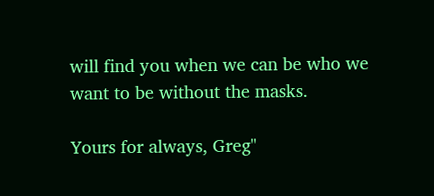will find you when we can be who we want to be without the masks.

Yours for always, Greg"